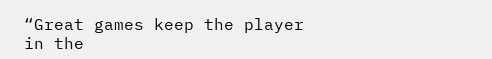“Great games keep the player in the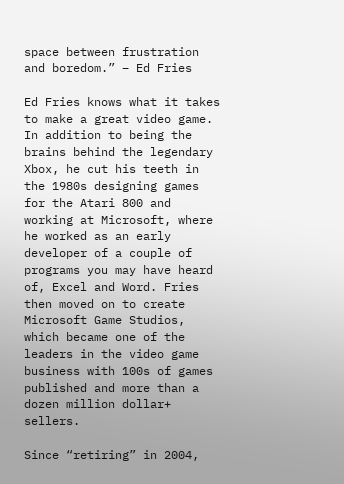space between frustration and boredom.” – Ed Fries

Ed Fries knows what it takes to make a great video game. In addition to being the brains behind the legendary Xbox, he cut his teeth in the 1980s designing games for the Atari 800 and working at Microsoft, where he worked as an early developer of a couple of programs you may have heard of, Excel and Word. Fries then moved on to create Microsoft Game Studios, which became one of the leaders in the video game business with 100s of games published and more than a dozen million dollar+ sellers.

Since “retiring” in 2004,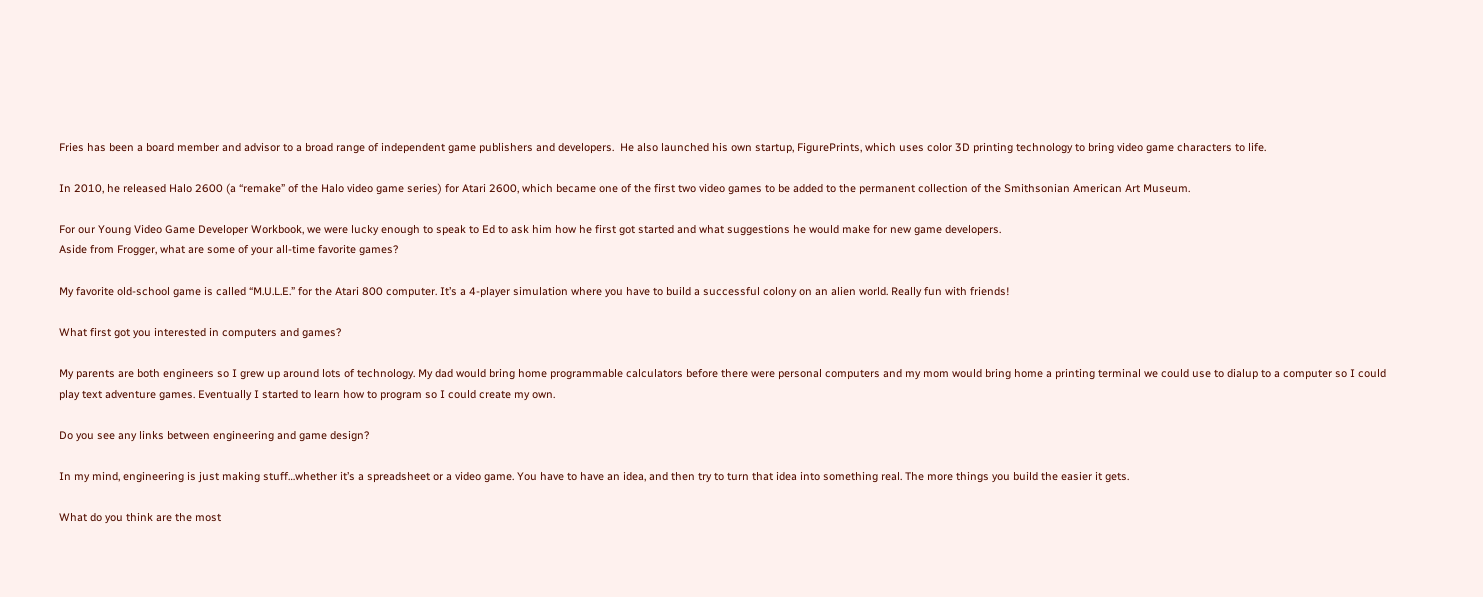Fries has been a board member and advisor to a broad range of independent game publishers and developers.  He also launched his own startup, FigurePrints, which uses color 3D printing technology to bring video game characters to life.

In 2010, he released Halo 2600 (a “remake” of the Halo video game series) for Atari 2600, which became one of the first two video games to be added to the permanent collection of the Smithsonian American Art Museum.

For our Young Video Game Developer Workbook, we were lucky enough to speak to Ed to ask him how he first got started and what suggestions he would make for new game developers.
Aside from Frogger, what are some of your all-time favorite games?

My favorite old-school game is called “M.U.L.E.” for the Atari 800 computer. It’s a 4-player simulation where you have to build a successful colony on an alien world. Really fun with friends!

What first got you interested in computers and games?

My parents are both engineers so I grew up around lots of technology. My dad would bring home programmable calculators before there were personal computers and my mom would bring home a printing terminal we could use to dialup to a computer so I could play text adventure games. Eventually I started to learn how to program so I could create my own.

Do you see any links between engineering and game design?

In my mind, engineering is just making stuff…whether it’s a spreadsheet or a video game. You have to have an idea, and then try to turn that idea into something real. The more things you build the easier it gets.

What do you think are the most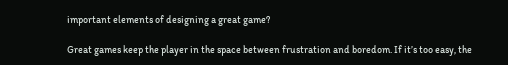important elements of designing a great game?

Great games keep the player in the space between frustration and boredom. If it’s too easy, the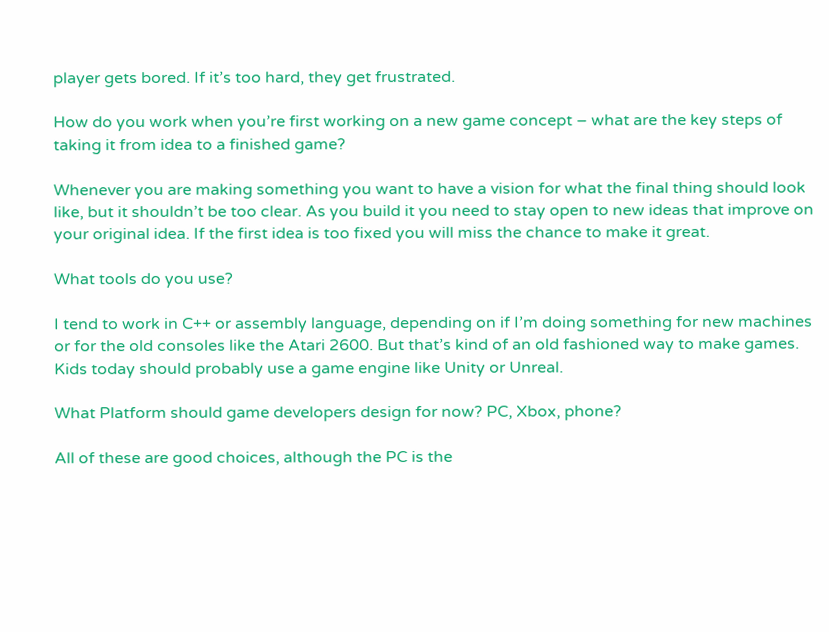player gets bored. If it’s too hard, they get frustrated.

How do you work when you’re first working on a new game concept – what are the key steps of taking it from idea to a finished game?

Whenever you are making something you want to have a vision for what the final thing should look like, but it shouldn’t be too clear. As you build it you need to stay open to new ideas that improve on your original idea. If the first idea is too fixed you will miss the chance to make it great.

What tools do you use?

I tend to work in C++ or assembly language, depending on if I’m doing something for new machines or for the old consoles like the Atari 2600. But that’s kind of an old fashioned way to make games. Kids today should probably use a game engine like Unity or Unreal.

What Platform should game developers design for now? PC, Xbox, phone?

All of these are good choices, although the PC is the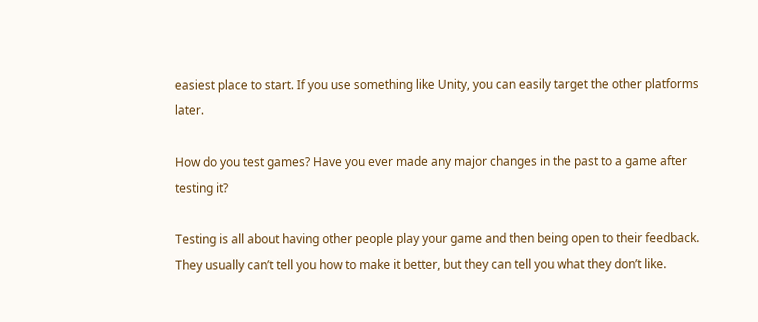easiest place to start. If you use something like Unity, you can easily target the other platforms later.

How do you test games? Have you ever made any major changes in the past to a game after testing it?

Testing is all about having other people play your game and then being open to their feedback. They usually can’t tell you how to make it better, but they can tell you what they don’t like.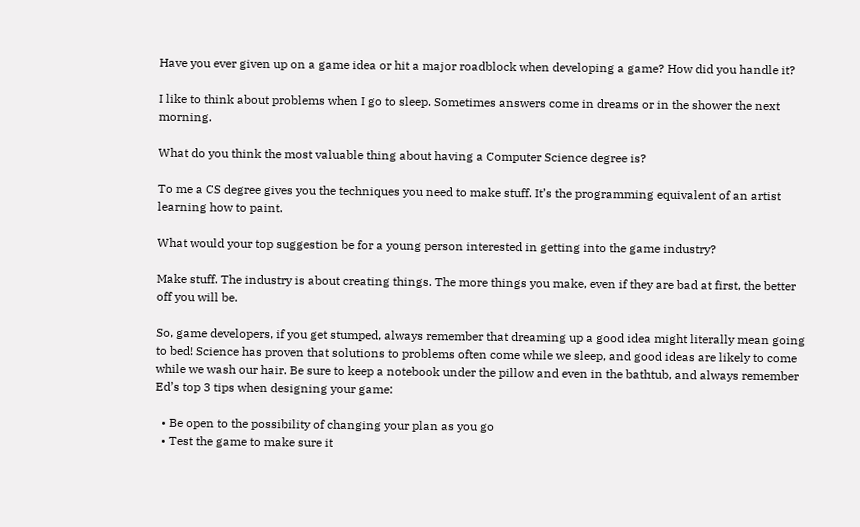Have you ever given up on a game idea or hit a major roadblock when developing a game? How did you handle it?

I like to think about problems when I go to sleep. Sometimes answers come in dreams or in the shower the next morning.

What do you think the most valuable thing about having a Computer Science degree is?

To me a CS degree gives you the techniques you need to make stuff. It’s the programming equivalent of an artist learning how to paint.

What would your top suggestion be for a young person interested in getting into the game industry?

Make stuff. The industry is about creating things. The more things you make, even if they are bad at first, the better off you will be.

So, game developers, if you get stumped, always remember that dreaming up a good idea might literally mean going to bed! Science has proven that solutions to problems often come while we sleep, and good ideas are likely to come while we wash our hair. Be sure to keep a notebook under the pillow and even in the bathtub, and always remember Ed’s top 3 tips when designing your game:

  • Be open to the possibility of changing your plan as you go
  • Test the game to make sure it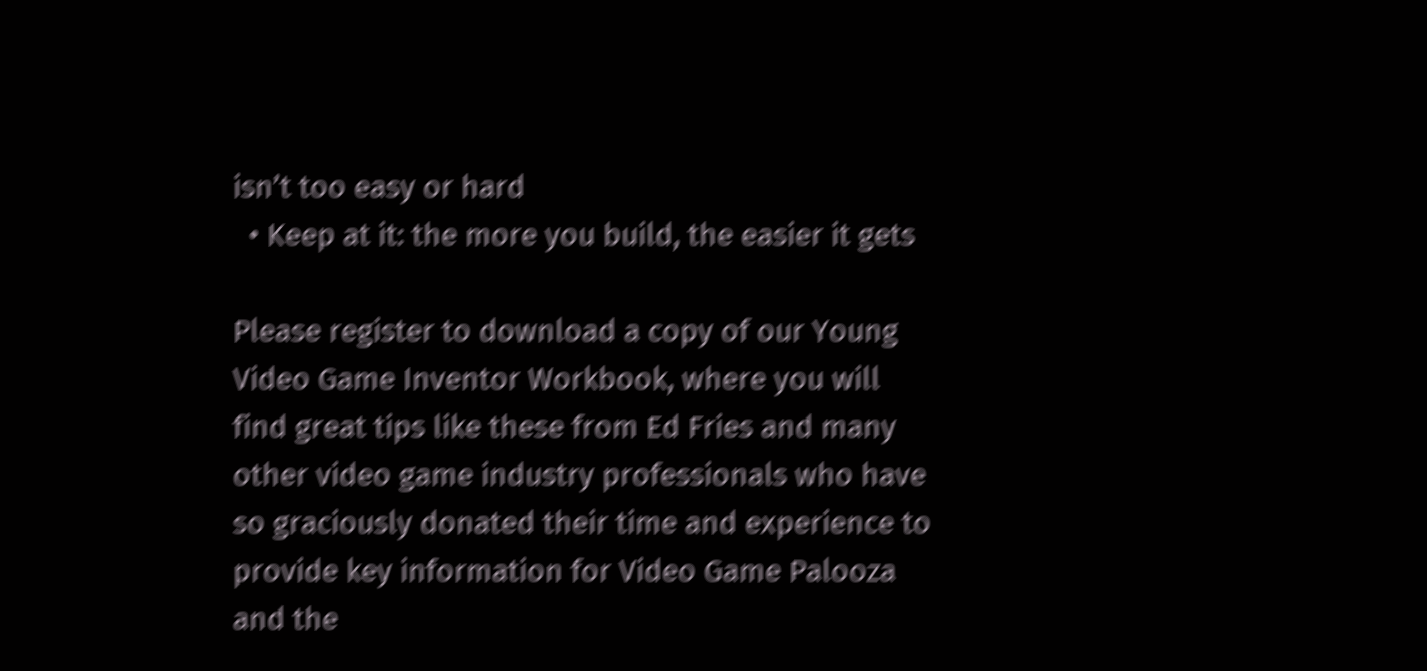isn’t too easy or hard
  • Keep at it: the more you build, the easier it gets

Please register to download a copy of our Young Video Game Inventor Workbook, where you will find great tips like these from Ed Fries and many other video game industry professionals who have so graciously donated their time and experience to provide key information for Video Game Palooza and the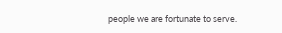people we are fortunate to serve.